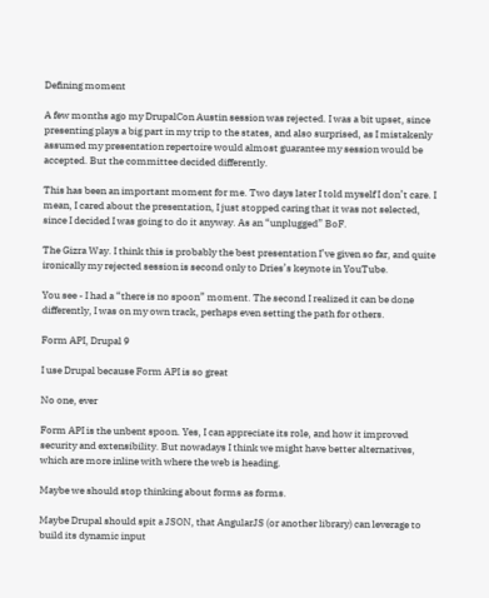Defining moment

A few months ago my DrupalCon Austin session was rejected. I was a bit upset, since presenting plays a big part in my trip to the states, and also surprised, as I mistakenly assumed my presentation repertoire would almost guarantee my session would be accepted. But the committee decided differently.

This has been an important moment for me. Two days later I told myself I don’t care. I mean, I cared about the presentation, I just stopped caring that it was not selected, since I decided I was going to do it anyway. As an “unplugged” BoF.

The Gizra Way. I think this is probably the best presentation I’ve given so far, and quite ironically my rejected session is second only to Dries’s keynote in YouTube.

You see - I had a “there is no spoon” moment. The second I realized it can be done differently, I was on my own track, perhaps even setting the path for others.

Form API, Drupal 9

I use Drupal because Form API is so great

No one, ever

Form API is the unbent spoon. Yes, I can appreciate its role, and how it improved security and extensibility. But nowadays I think we might have better alternatives, which are more inline with where the web is heading.

Maybe we should stop thinking about forms as forms.

Maybe Drupal should spit a JSON, that AngularJS (or another library) can leverage to build its dynamic input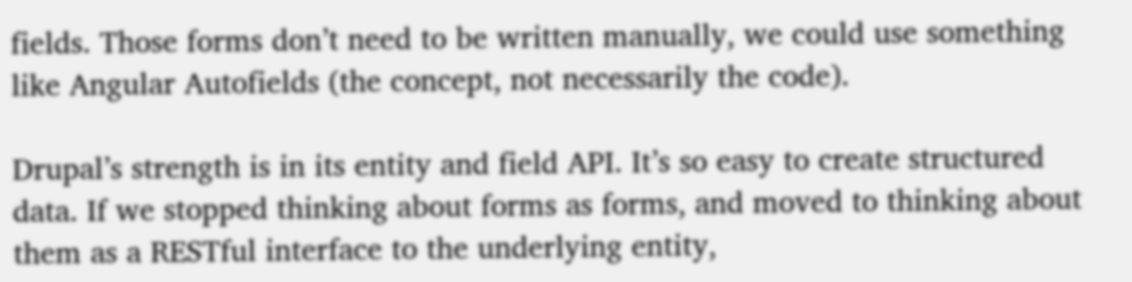fields. Those forms don’t need to be written manually, we could use something like Angular Autofields (the concept, not necessarily the code).

Drupal’s strength is in its entity and field API. It’s so easy to create structured data. If we stopped thinking about forms as forms, and moved to thinking about them as a RESTful interface to the underlying entity,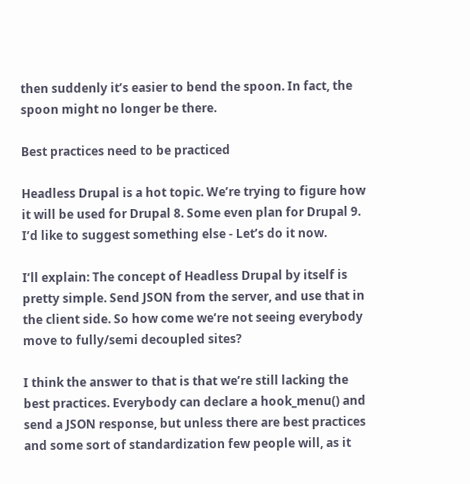then suddenly it’s easier to bend the spoon. In fact, the spoon might no longer be there.

Best practices need to be practiced

Headless Drupal is a hot topic. We’re trying to figure how it will be used for Drupal 8. Some even plan for Drupal 9. I’d like to suggest something else - Let’s do it now.

I’ll explain: The concept of Headless Drupal by itself is pretty simple. Send JSON from the server, and use that in the client side. So how come we’re not seeing everybody move to fully/semi decoupled sites?

I think the answer to that is that we’re still lacking the best practices. Everybody can declare a hook_menu() and send a JSON response, but unless there are best practices and some sort of standardization few people will, as it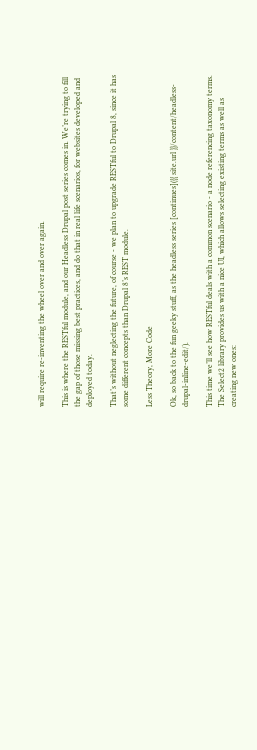will require re-inventing the wheel over and over again.

This is where the RESTful module, and our Headless Drupal post series comes in. We’re trying to fill the gap of those missing best practices, and do that in real life scenarios, for websites developed and deployed today.

That’s without neglecting the future, of course - we plan to upgrade RESTful to Drupal 8, since it has some different concepts than Drupal 8’s REST module.

Less Theory, More Code

Ok, so back to the fun geeky stuff, as the headless series [continues]({{ site.url }}/content/headless-drupal-inline-edit/).

This time we’ll see how RESTful deals with a common scenario - a node referencing taxonomy terms. The Select2 library provides us with a nice UI, which allows selecting existing terms as well as creating new ones: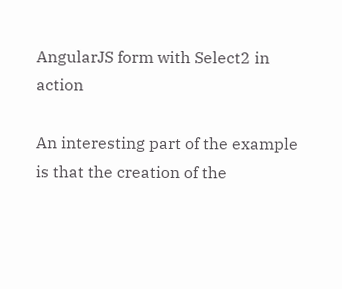AngularJS form with Select2 in action

An interesting part of the example is that the creation of the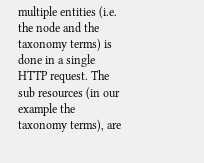multiple entities (i.e. the node and the taxonomy terms) is done in a single HTTP request. The sub resources (in our example the taxonomy terms), are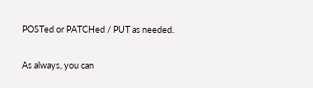POSTed or PATCHed / PUT as needed.

As always, you can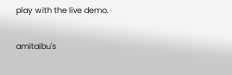play with the live demo.

amitaibu's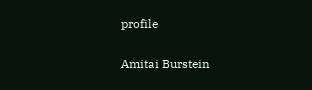profile

Amitai Burstein